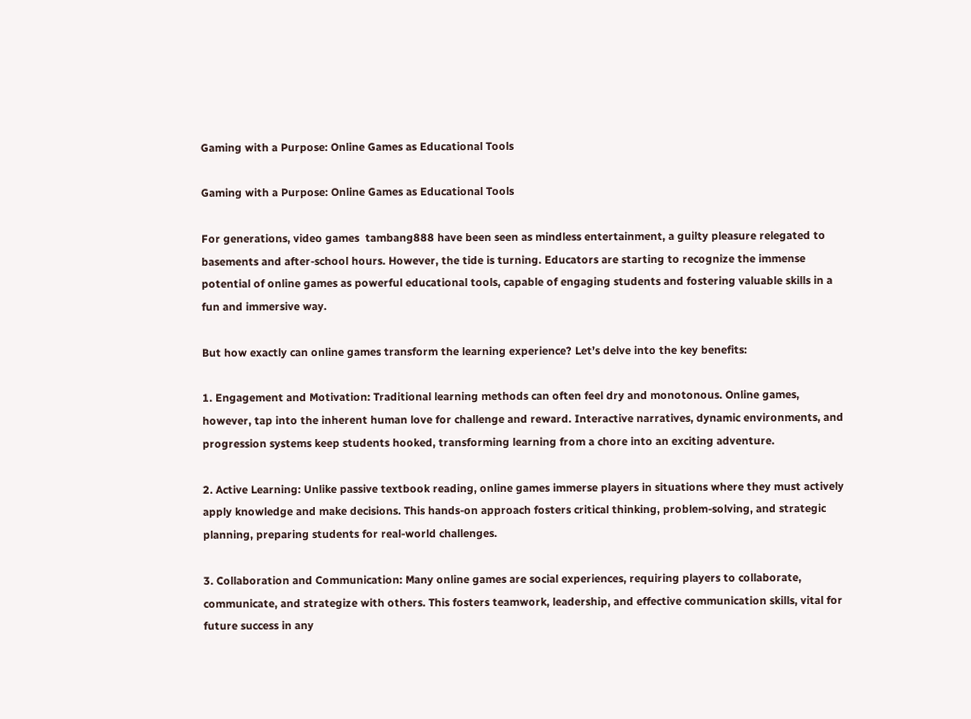Gaming with a Purpose: Online Games as Educational Tools

Gaming with a Purpose: Online Games as Educational Tools

For generations, video games  tambang888 have been seen as mindless entertainment, a guilty pleasure relegated to basements and after-school hours. However, the tide is turning. Educators are starting to recognize the immense potential of online games as powerful educational tools, capable of engaging students and fostering valuable skills in a fun and immersive way.

But how exactly can online games transform the learning experience? Let’s delve into the key benefits:

1. Engagement and Motivation: Traditional learning methods can often feel dry and monotonous. Online games, however, tap into the inherent human love for challenge and reward. Interactive narratives, dynamic environments, and progression systems keep students hooked, transforming learning from a chore into an exciting adventure.

2. Active Learning: Unlike passive textbook reading, online games immerse players in situations where they must actively apply knowledge and make decisions. This hands-on approach fosters critical thinking, problem-solving, and strategic planning, preparing students for real-world challenges.

3. Collaboration and Communication: Many online games are social experiences, requiring players to collaborate, communicate, and strategize with others. This fosters teamwork, leadership, and effective communication skills, vital for future success in any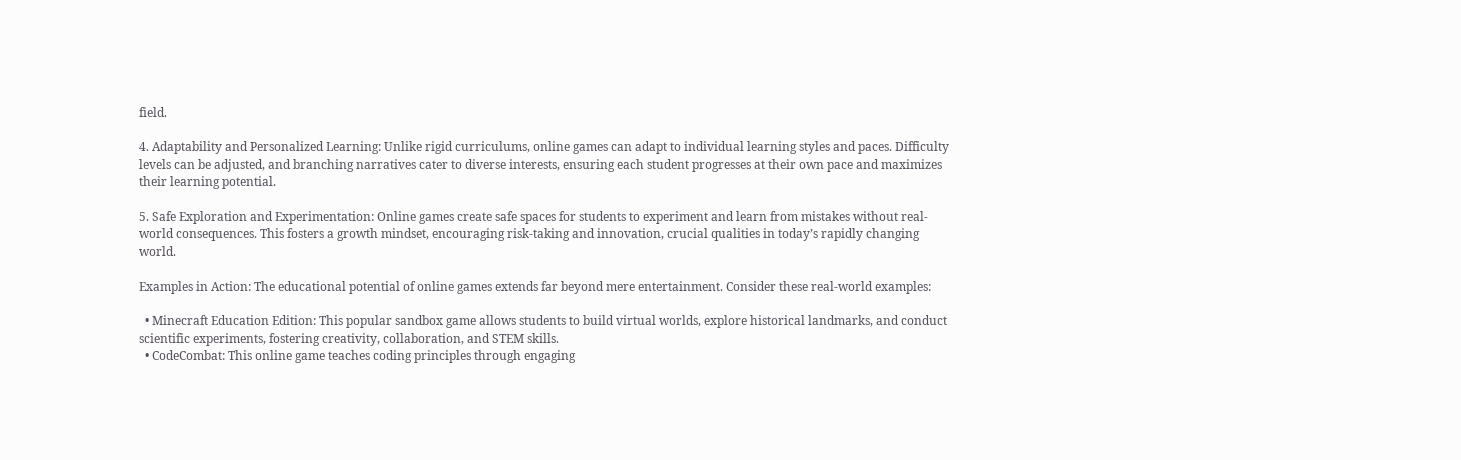field.

4. Adaptability and Personalized Learning: Unlike rigid curriculums, online games can adapt to individual learning styles and paces. Difficulty levels can be adjusted, and branching narratives cater to diverse interests, ensuring each student progresses at their own pace and maximizes their learning potential.

5. Safe Exploration and Experimentation: Online games create safe spaces for students to experiment and learn from mistakes without real-world consequences. This fosters a growth mindset, encouraging risk-taking and innovation, crucial qualities in today’s rapidly changing world.

Examples in Action: The educational potential of online games extends far beyond mere entertainment. Consider these real-world examples:

  • Minecraft Education Edition: This popular sandbox game allows students to build virtual worlds, explore historical landmarks, and conduct scientific experiments, fostering creativity, collaboration, and STEM skills.
  • CodeCombat: This online game teaches coding principles through engaging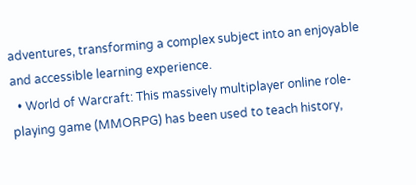adventures, transforming a complex subject into an enjoyable and accessible learning experience.
  • World of Warcraft: This massively multiplayer online role-playing game (MMORPG) has been used to teach history,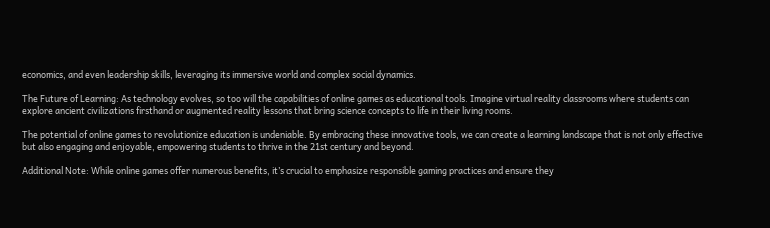economics, and even leadership skills, leveraging its immersive world and complex social dynamics.

The Future of Learning: As technology evolves, so too will the capabilities of online games as educational tools. Imagine virtual reality classrooms where students can explore ancient civilizations firsthand or augmented reality lessons that bring science concepts to life in their living rooms.

The potential of online games to revolutionize education is undeniable. By embracing these innovative tools, we can create a learning landscape that is not only effective but also engaging and enjoyable, empowering students to thrive in the 21st century and beyond.

Additional Note: While online games offer numerous benefits, it’s crucial to emphasize responsible gaming practices and ensure they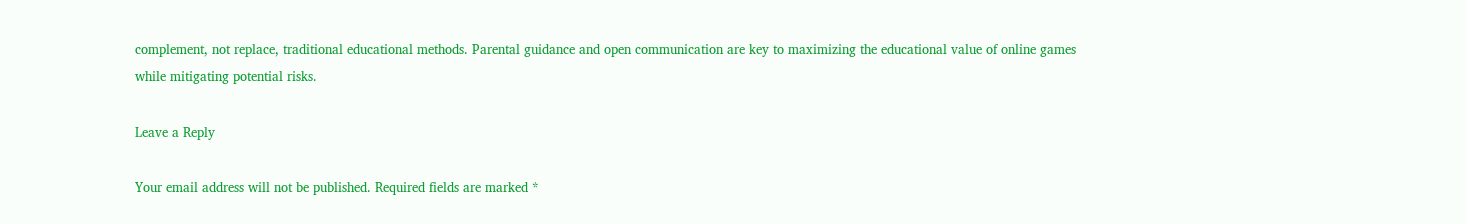complement, not replace, traditional educational methods. Parental guidance and open communication are key to maximizing the educational value of online games while mitigating potential risks.

Leave a Reply

Your email address will not be published. Required fields are marked *